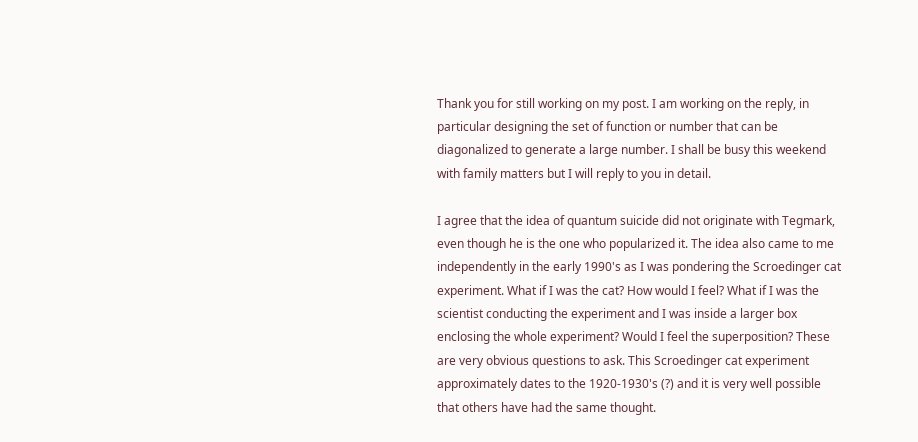Thank you for still working on my post. I am working on the reply, in
particular designing the set of function or number that can be
diagonalized to generate a large number. I shall be busy this weekend
with family matters but I will reply to you in detail.

I agree that the idea of quantum suicide did not originate with Tegmark,
even though he is the one who popularized it. The idea also came to me
independently in the early 1990's as I was pondering the Scroedinger cat
experiment. What if I was the cat? How would I feel? What if I was the
scientist conducting the experiment and I was inside a larger box
enclosing the whole experiment? Would I feel the superposition? These
are very obvious questions to ask. This Scroedinger cat experiment
approximately dates to the 1920-1930's (?) and it is very well possible
that others have had the same thought.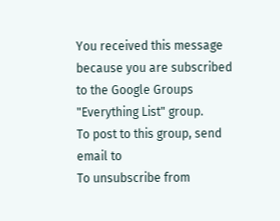You received this message because you are subscribed to the Google Groups
"Everything List" group.
To post to this group, send email to
To unsubscribe from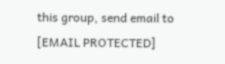this group, send email to [EMAIL PROTECTED]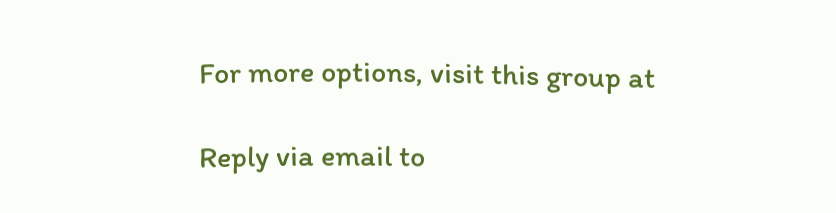For more options, visit this group at

Reply via email to